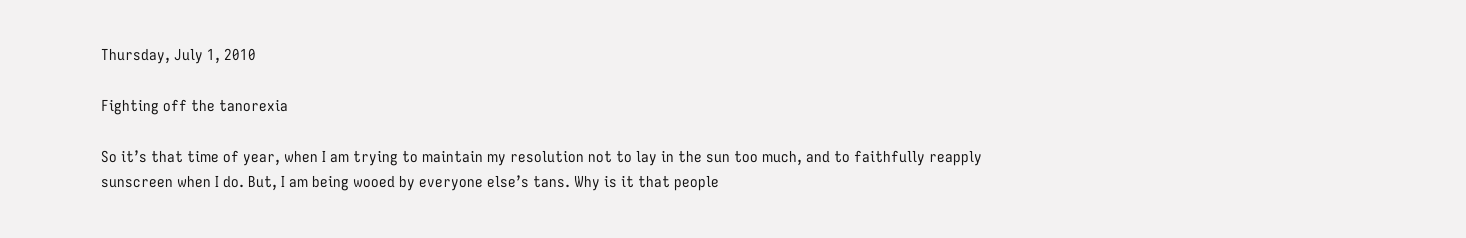Thursday, July 1, 2010

Fighting off the tanorexia

So it’s that time of year, when I am trying to maintain my resolution not to lay in the sun too much, and to faithfully reapply sunscreen when I do. But, I am being wooed by everyone else’s tans. Why is it that people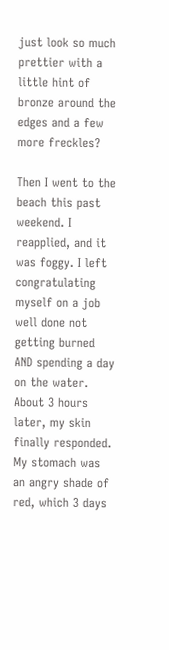just look so much prettier with a little hint of bronze around the edges and a few more freckles?

Then I went to the beach this past weekend. I reapplied, and it was foggy. I left congratulating myself on a job well done not getting burned AND spending a day on the water. About 3 hours later, my skin finally responded. My stomach was an angry shade of red, which 3 days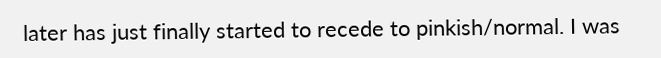later has just finally started to recede to pinkish/normal. I was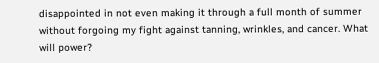disappointed in not even making it through a full month of summer without forgoing my fight against tanning, wrinkles, and cancer. What will power?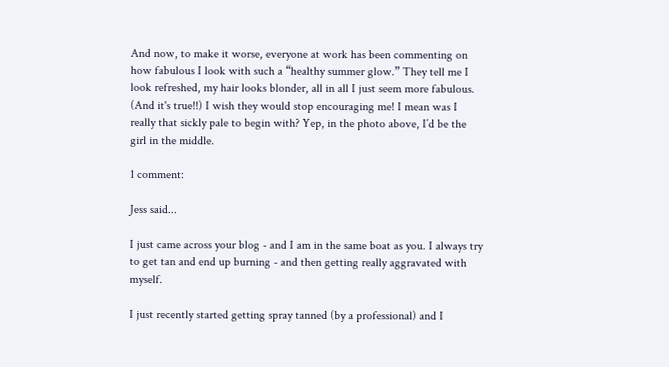And now, to make it worse, everyone at work has been commenting on how fabulous I look with such a “healthy summer glow.” They tell me I look refreshed, my hair looks blonder, all in all I just seem more fabulous. (And it's true!!) I wish they would stop encouraging me! I mean was I really that sickly pale to begin with? Yep, in the photo above, I’d be the girl in the middle.

1 comment:

Jess said...

I just came across your blog - and I am in the same boat as you. I always try to get tan and end up burning - and then getting really aggravated with myself.

I just recently started getting spray tanned (by a professional) and I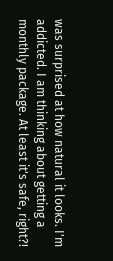was surprised at how natural it looks. I'm addicted. I am thinking about getting a monthly package. At least it's safe, right?!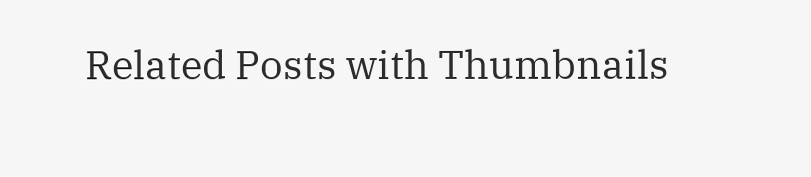Related Posts with Thumbnails